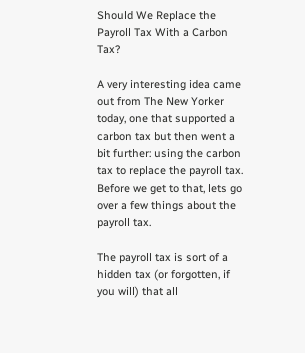Should We Replace the Payroll Tax With a Carbon Tax?

A very interesting idea came out from The New Yorker today, one that supported a carbon tax but then went a bit further: using the carbon tax to replace the payroll tax. Before we get to that, lets go over a few things about the payroll tax.

The payroll tax is sort of a hidden tax (or forgotten, if you will) that all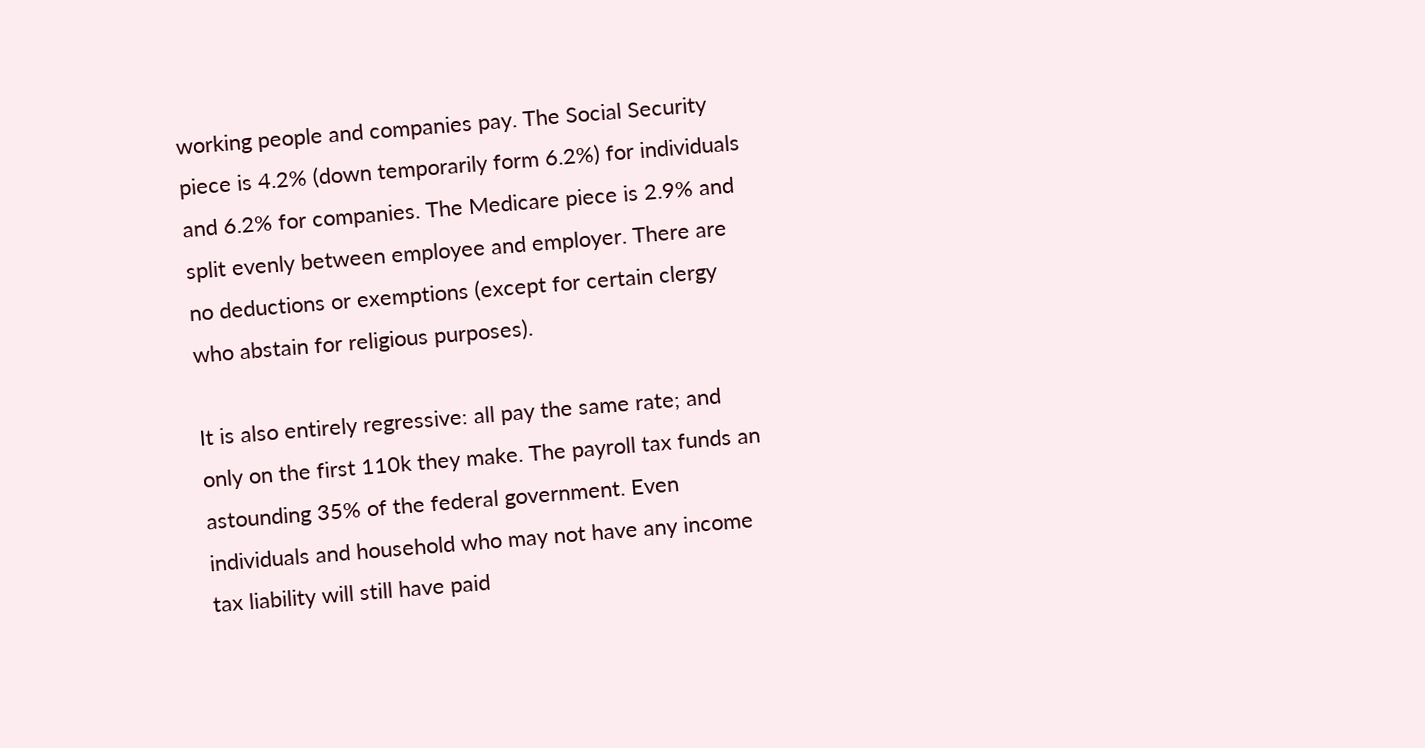working people and companies pay. The Social Security piece is 4.2% (down temporarily form 6.2%) for individuals and 6.2% for companies. The Medicare piece is 2.9% and split evenly between employee and employer. There are no deductions or exemptions (except for certain clergy who abstain for religious purposes).

It is also entirely regressive: all pay the same rate; and only on the first 110k they make. The payroll tax funds an astounding 35% of the federal government. Even individuals and household who may not have any income tax liability will still have paid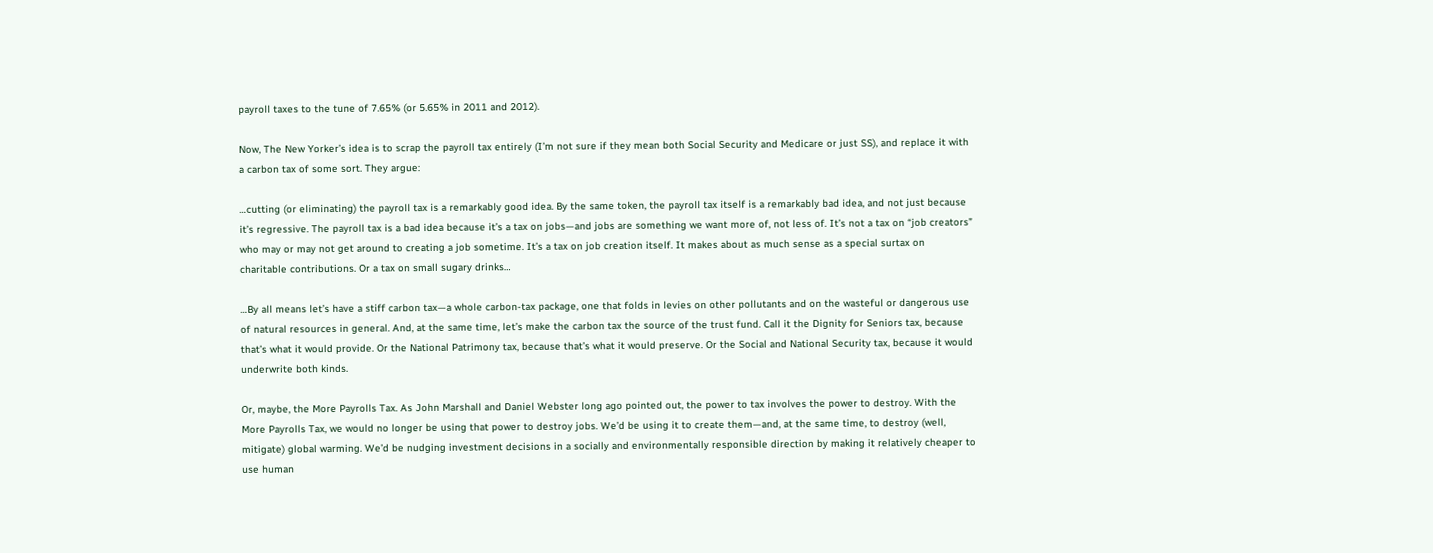payroll taxes to the tune of 7.65% (or 5.65% in 2011 and 2012).

Now, The New Yorker’s idea is to scrap the payroll tax entirely (I’m not sure if they mean both Social Security and Medicare or just SS), and replace it with a carbon tax of some sort. They argue:

…cutting (or eliminating) the payroll tax is a remarkably good idea. By the same token, the payroll tax itself is a remarkably bad idea, and not just because it’s regressive. The payroll tax is a bad idea because it’s a tax on jobs—and jobs are something we want more of, not less of. It’s not a tax on “job creators” who may or may not get around to creating a job sometime. It’s a tax on job creation itself. It makes about as much sense as a special surtax on charitable contributions. Or a tax on small sugary drinks…

…By all means let’s have a stiff carbon tax—a whole carbon-tax package, one that folds in levies on other pollutants and on the wasteful or dangerous use of natural resources in general. And, at the same time, let’s make the carbon tax the source of the trust fund. Call it the Dignity for Seniors tax, because that’s what it would provide. Or the National Patrimony tax, because that’s what it would preserve. Or the Social and National Security tax, because it would underwrite both kinds.

Or, maybe, the More Payrolls Tax. As John Marshall and Daniel Webster long ago pointed out, the power to tax involves the power to destroy. With the More Payrolls Tax, we would no longer be using that power to destroy jobs. We’d be using it to create them—and, at the same time, to destroy (well, mitigate) global warming. We’d be nudging investment decisions in a socially and environmentally responsible direction by making it relatively cheaper to use human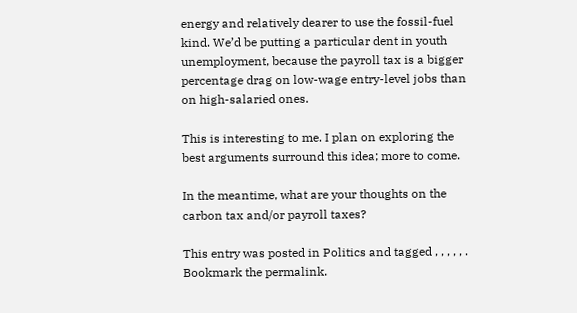energy and relatively dearer to use the fossil-fuel kind. We’d be putting a particular dent in youth unemployment, because the payroll tax is a bigger percentage drag on low-wage entry-level jobs than on high-salaried ones.

This is interesting to me. I plan on exploring the best arguments surround this idea; more to come.

In the meantime, what are your thoughts on the carbon tax and/or payroll taxes?

This entry was posted in Politics and tagged , , , , , . Bookmark the permalink.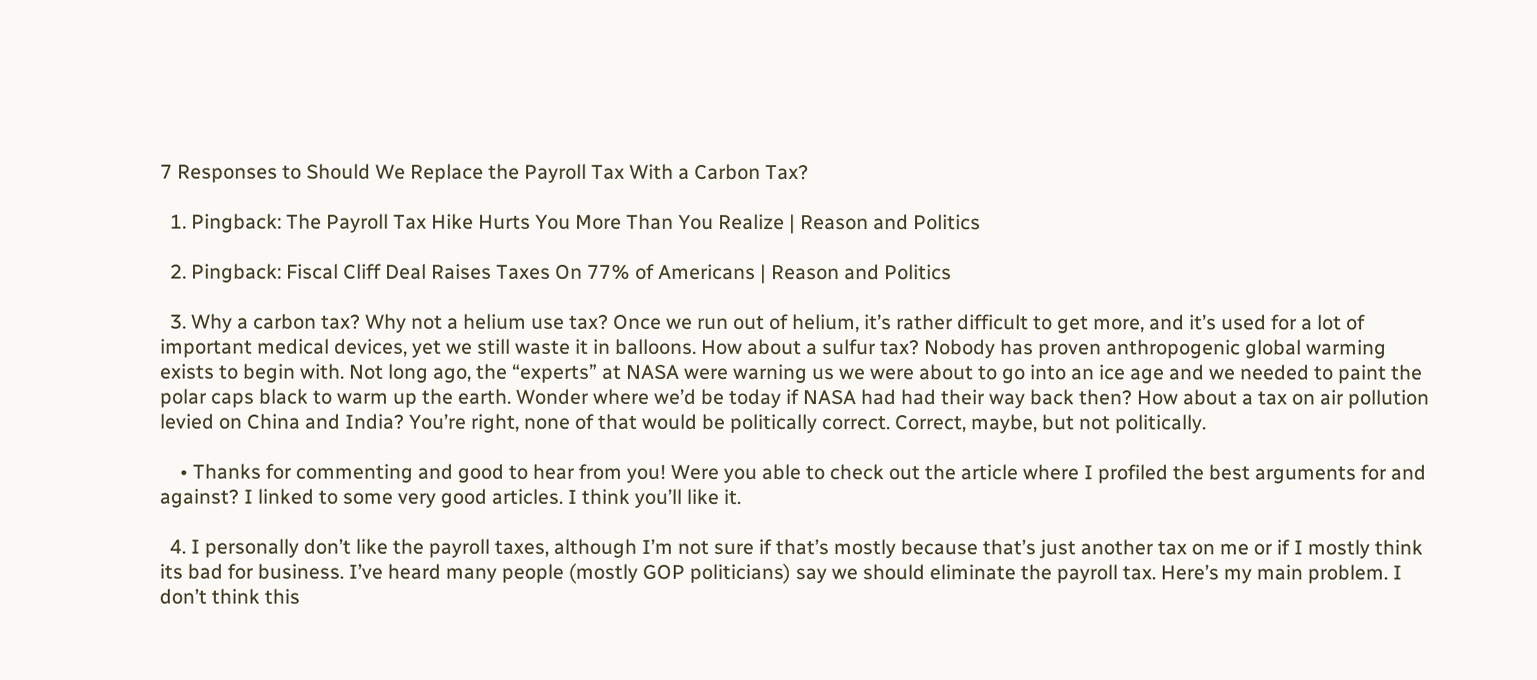7 Responses to Should We Replace the Payroll Tax With a Carbon Tax?

  1. Pingback: The Payroll Tax Hike Hurts You More Than You Realize | Reason and Politics

  2. Pingback: Fiscal Cliff Deal Raises Taxes On 77% of Americans | Reason and Politics

  3. Why a carbon tax? Why not a helium use tax? Once we run out of helium, it’s rather difficult to get more, and it’s used for a lot of important medical devices, yet we still waste it in balloons. How about a sulfur tax? Nobody has proven anthropogenic global warming exists to begin with. Not long ago, the “experts” at NASA were warning us we were about to go into an ice age and we needed to paint the polar caps black to warm up the earth. Wonder where we’d be today if NASA had had their way back then? How about a tax on air pollution levied on China and India? You’re right, none of that would be politically correct. Correct, maybe, but not politically.

    • Thanks for commenting and good to hear from you! Were you able to check out the article where I profiled the best arguments for and against? I linked to some very good articles. I think you’ll like it.

  4. I personally don’t like the payroll taxes, although I’m not sure if that’s mostly because that’s just another tax on me or if I mostly think its bad for business. I’ve heard many people (mostly GOP politicians) say we should eliminate the payroll tax. Here’s my main problem. I don’t think this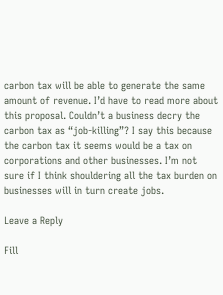carbon tax will be able to generate the same amount of revenue. I’d have to read more about this proposal. Couldn’t a business decry the carbon tax as “job-killing”? I say this because the carbon tax it seems would be a tax on corporations and other businesses. I’m not sure if I think shouldering all the tax burden on businesses will in turn create jobs.

Leave a Reply

Fill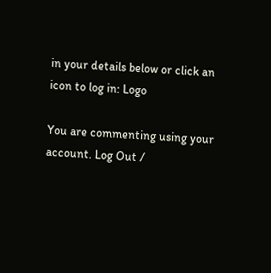in your details below or click an icon to log in: Logo

You are commenting using your account. Log Out /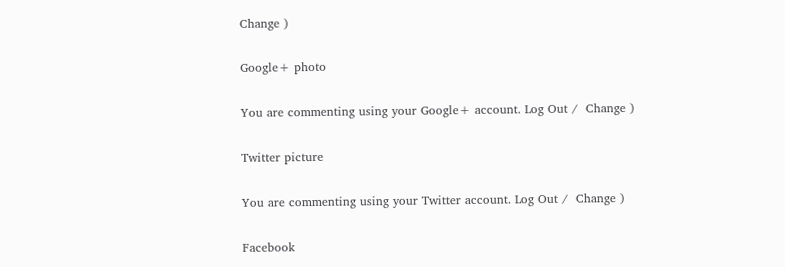Change )

Google+ photo

You are commenting using your Google+ account. Log Out /  Change )

Twitter picture

You are commenting using your Twitter account. Log Out /  Change )

Facebook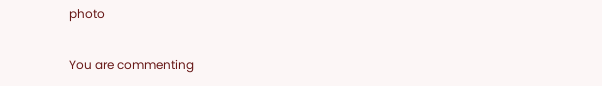photo

You are commenting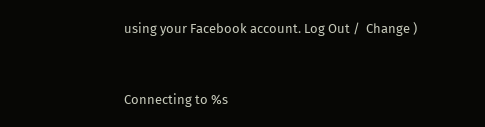using your Facebook account. Log Out /  Change )


Connecting to %s